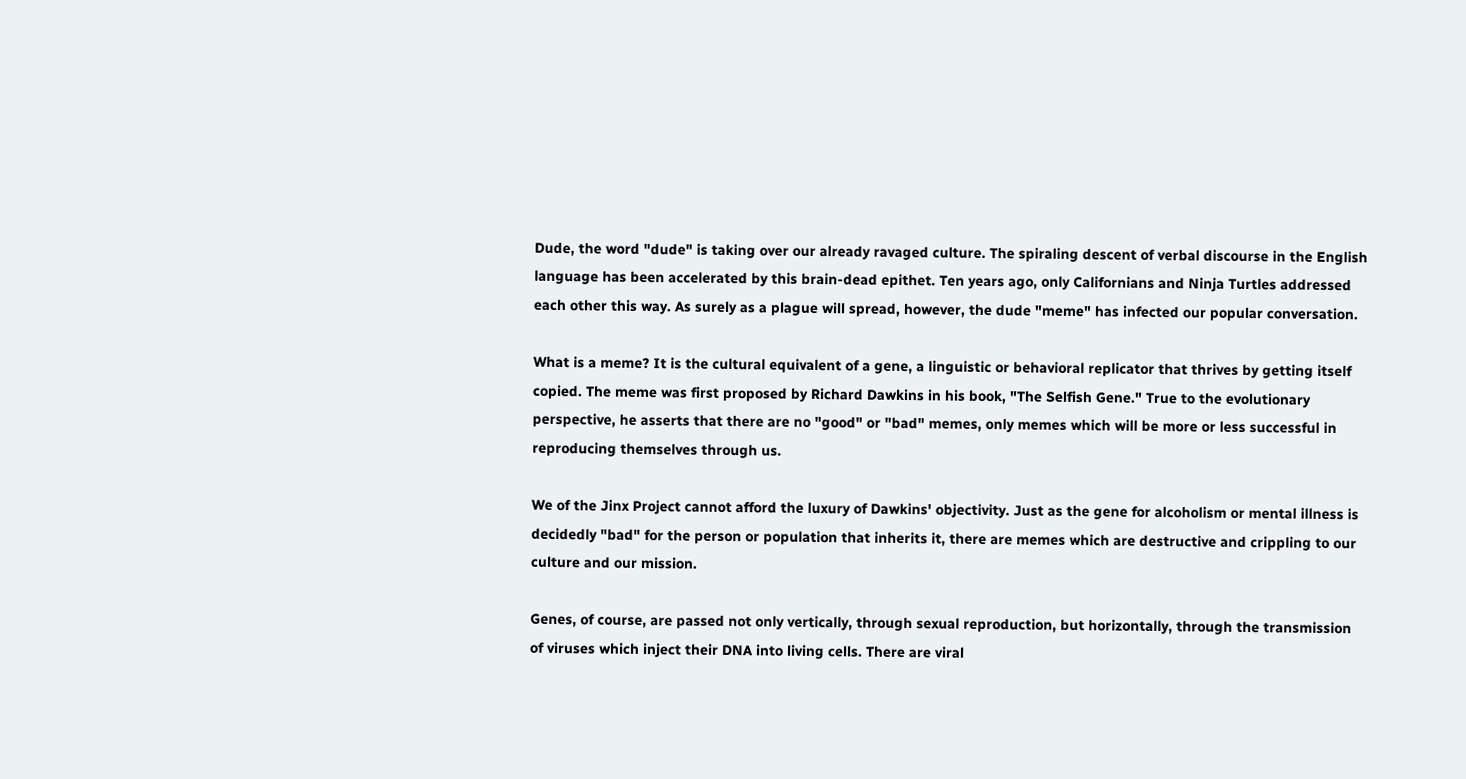Dude, the word "dude" is taking over our already ravaged culture. The spiraling descent of verbal discourse in the English language has been accelerated by this brain-dead epithet. Ten years ago, only Californians and Ninja Turtles addressed each other this way. As surely as a plague will spread, however, the dude "meme" has infected our popular conversation.

What is a meme? It is the cultural equivalent of a gene, a linguistic or behavioral replicator that thrives by getting itself copied. The meme was first proposed by Richard Dawkins in his book, "The Selfish Gene." True to the evolutionary perspective, he asserts that there are no "good" or "bad" memes, only memes which will be more or less successful in reproducing themselves through us.

We of the Jinx Project cannot afford the luxury of Dawkins' objectivity. Just as the gene for alcoholism or mental illness is decidedly "bad" for the person or population that inherits it, there are memes which are destructive and crippling to our culture and our mission.

Genes, of course, are passed not only vertically, through sexual reproduction, but horizontally, through the transmission of viruses which inject their DNA into living cells. There are viral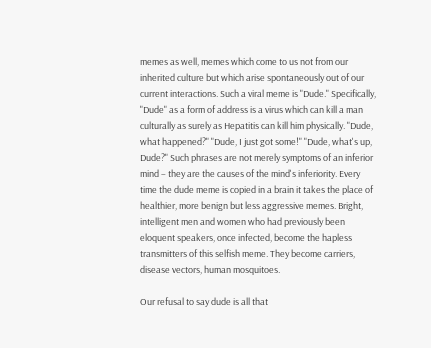memes as well, memes which come to us not from our inherited culture but which arise spontaneously out of our current interactions. Such a viral meme is "Dude." Specifically, "Dude" as a form of address is a virus which can kill a man culturally as surely as Hepatitis can kill him physically. "Dude, what happened?" "Dude, I just got some!" "Dude, what's up, Dude?" Such phrases are not merely symptoms of an inferior mind – they are the causes of the mind's inferiority. Every time the dude meme is copied in a brain it takes the place of healthier, more benign but less aggressive memes. Bright, intelligent men and women who had previously been eloquent speakers, once infected, become the hapless transmitters of this selfish meme. They become carriers, disease vectors, human mosquitoes.

Our refusal to say dude is all that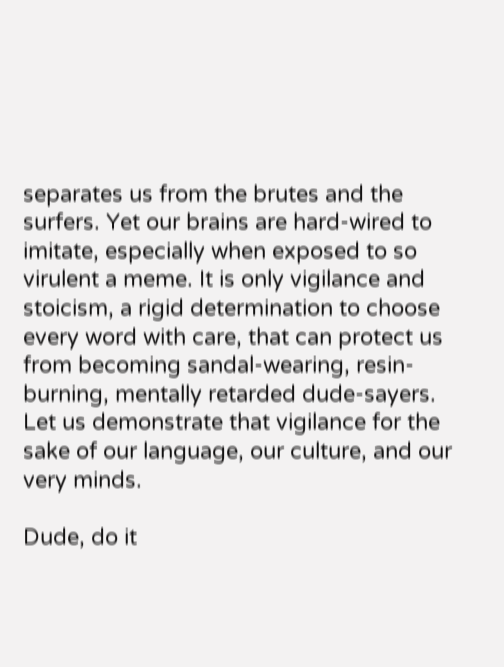separates us from the brutes and the surfers. Yet our brains are hard-wired to imitate, especially when exposed to so virulent a meme. It is only vigilance and stoicism, a rigid determination to choose every word with care, that can protect us from becoming sandal-wearing, resin-burning, mentally retarded dude-sayers. Let us demonstrate that vigilance for the sake of our language, our culture, and our very minds.

Dude, do it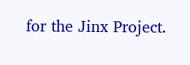for the Jinx Project.